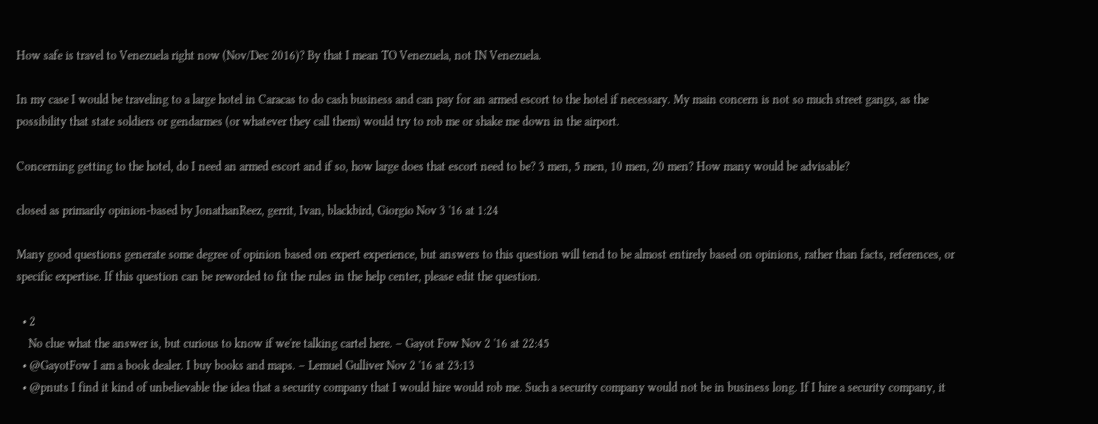How safe is travel to Venezuela right now (Nov/Dec 2016)? By that I mean TO Venezuela, not IN Venezuela.

In my case I would be traveling to a large hotel in Caracas to do cash business and can pay for an armed escort to the hotel if necessary. My main concern is not so much street gangs, as the possibility that state soldiers or gendarmes (or whatever they call them) would try to rob me or shake me down in the airport.

Concerning getting to the hotel, do I need an armed escort and if so, how large does that escort need to be? 3 men, 5 men, 10 men, 20 men? How many would be advisable?

closed as primarily opinion-based by JonathanReez, gerrit, Ivan, blackbird, Giorgio Nov 3 '16 at 1:24

Many good questions generate some degree of opinion based on expert experience, but answers to this question will tend to be almost entirely based on opinions, rather than facts, references, or specific expertise. If this question can be reworded to fit the rules in the help center, please edit the question.

  • 2
    No clue what the answer is, but curious to know if we're talking cartel here. – Gayot Fow Nov 2 '16 at 22:45
  • @GayotFow I am a book dealer. I buy books and maps. – Lemuel Gulliver Nov 2 '16 at 23:13
  • @pnuts I find it kind of unbelievable the idea that a security company that I would hire would rob me. Such a security company would not be in business long. If I hire a security company, it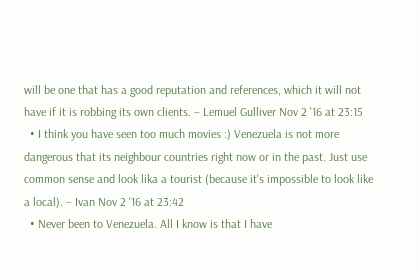will be one that has a good reputation and references, which it will not have if it is robbing its own clients. – Lemuel Gulliver Nov 2 '16 at 23:15
  • I think you have seen too much movies :) Venezuela is not more dangerous that its neighbour countries right now or in the past. Just use common sense and look lika a tourist (because it's impossible to look like a local). – Ivan Nov 2 '16 at 23:42
  • Never been to Venezuela. All I know is that I have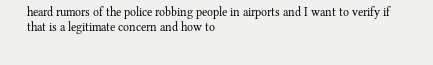heard rumors of the police robbing people in airports and I want to verify if that is a legitimate concern and how to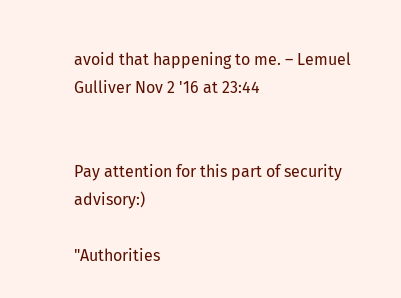avoid that happening to me. – Lemuel Gulliver Nov 2 '16 at 23:44


Pay attention for this part of security advisory:)

"Authorities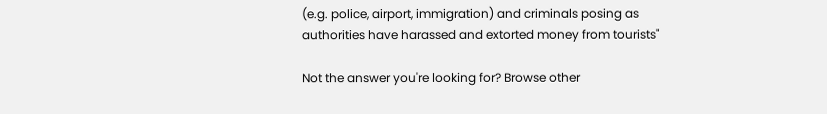(e.g. police, airport, immigration) and criminals posing as authorities have harassed and extorted money from tourists"

Not the answer you're looking for? Browse other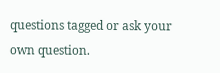questions tagged or ask your own question.